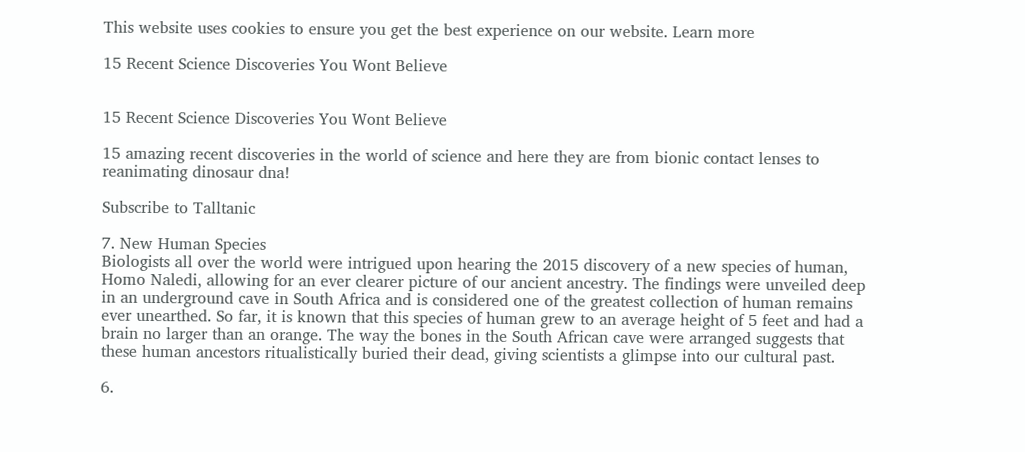This website uses cookies to ensure you get the best experience on our website. Learn more

15 Recent Science Discoveries You Wont Believe


15 Recent Science Discoveries You Wont Believe

15 amazing recent discoveries in the world of science and here they are from bionic contact lenses to reanimating dinosaur dna!

Subscribe to Talltanic

7. New Human Species
Biologists all over the world were intrigued upon hearing the 2015 discovery of a new species of human, Homo Naledi, allowing for an ever clearer picture of our ancient ancestry. The findings were unveiled deep in an underground cave in South Africa and is considered one of the greatest collection of human remains ever unearthed. So far, it is known that this species of human grew to an average height of 5 feet and had a brain no larger than an orange. The way the bones in the South African cave were arranged suggests that these human ancestors ritualistically buried their dead, giving scientists a glimpse into our cultural past.

6.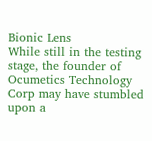Bionic Lens
While still in the testing stage, the founder of Ocumetics Technology Corp may have stumbled upon a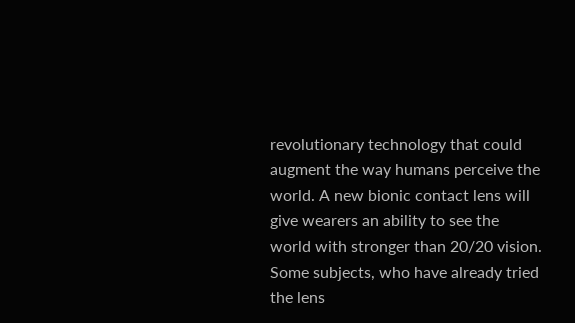revolutionary technology that could augment the way humans perceive the world. A new bionic contact lens will give wearers an ability to see the world with stronger than 20/20 vision. Some subjects, who have already tried the lens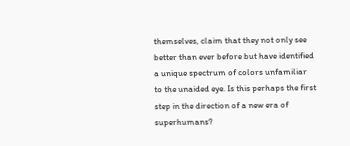themselves, claim that they not only see better than ever before but have identified a unique spectrum of colors unfamiliar to the unaided eye. Is this perhaps the first step in the direction of a new era of superhumans?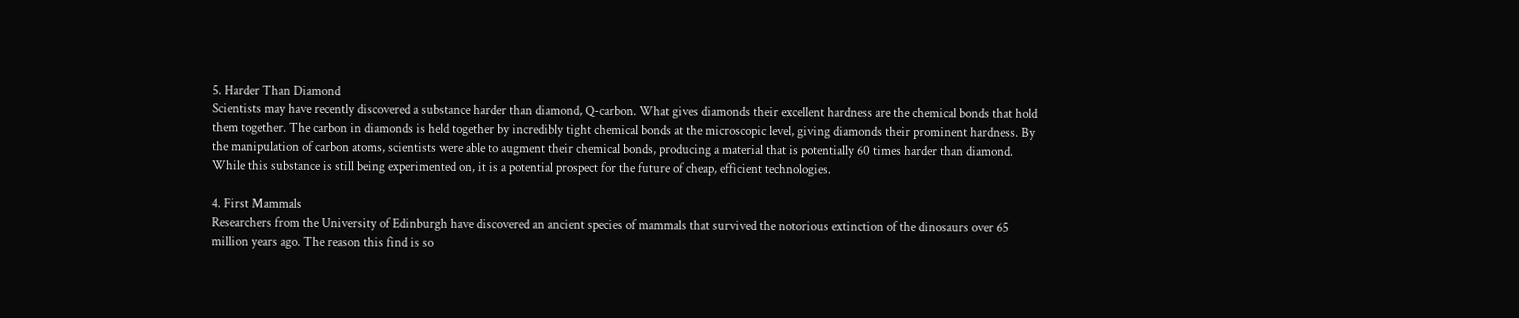5. Harder Than Diamond
Scientists may have recently discovered a substance harder than diamond, Q-carbon. What gives diamonds their excellent hardness are the chemical bonds that hold them together. The carbon in diamonds is held together by incredibly tight chemical bonds at the microscopic level, giving diamonds their prominent hardness. By the manipulation of carbon atoms, scientists were able to augment their chemical bonds, producing a material that is potentially 60 times harder than diamond. While this substance is still being experimented on, it is a potential prospect for the future of cheap, efficient technologies.

4. First Mammals
Researchers from the University of Edinburgh have discovered an ancient species of mammals that survived the notorious extinction of the dinosaurs over 65 million years ago. The reason this find is so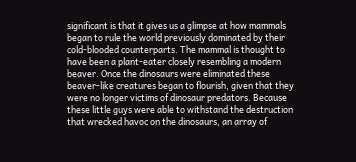significant is that it gives us a glimpse at how mammals began to rule the world previously dominated by their cold-blooded counterparts. The mammal is thought to have been a plant-eater closely resembling a modern beaver. Once the dinosaurs were eliminated these beaver-like creatures began to flourish, given that they were no longer victims of dinosaur predators. Because these little guys were able to withstand the destruction that wrecked havoc on the dinosaurs, an array of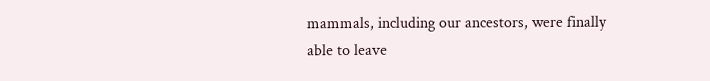mammals, including our ancestors, were finally able to leave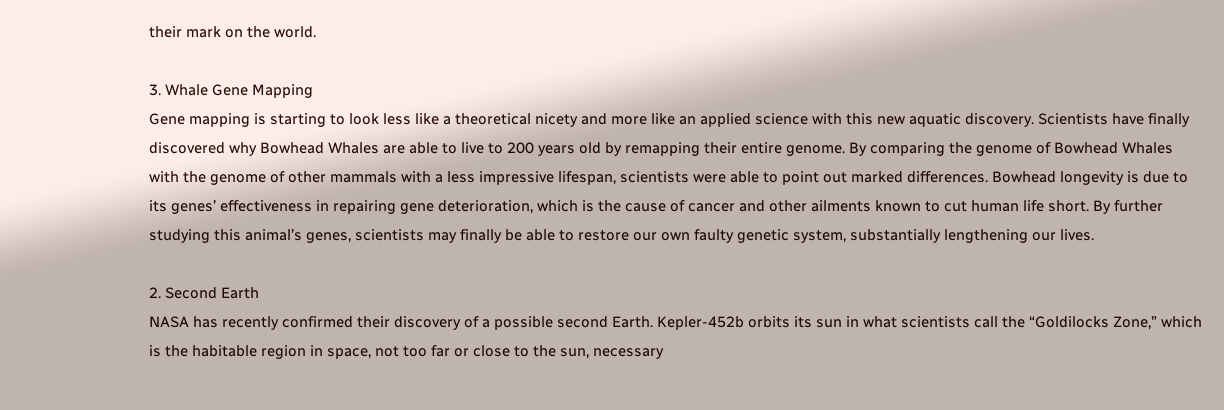their mark on the world.

3. Whale Gene Mapping
Gene mapping is starting to look less like a theoretical nicety and more like an applied science with this new aquatic discovery. Scientists have finally discovered why Bowhead Whales are able to live to 200 years old by remapping their entire genome. By comparing the genome of Bowhead Whales with the genome of other mammals with a less impressive lifespan, scientists were able to point out marked differences. Bowhead longevity is due to its genes’ effectiveness in repairing gene deterioration, which is the cause of cancer and other ailments known to cut human life short. By further studying this animal’s genes, scientists may finally be able to restore our own faulty genetic system, substantially lengthening our lives.

2. Second Earth
NASA has recently confirmed their discovery of a possible second Earth. Kepler-452b orbits its sun in what scientists call the “Goldilocks Zone,” which is the habitable region in space, not too far or close to the sun, necessary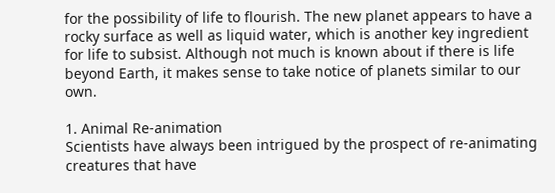for the possibility of life to flourish. The new planet appears to have a rocky surface as well as liquid water, which is another key ingredient for life to subsist. Although not much is known about if there is life beyond Earth, it makes sense to take notice of planets similar to our own.

1. Animal Re-animation
Scientists have always been intrigued by the prospect of re-animating creatures that have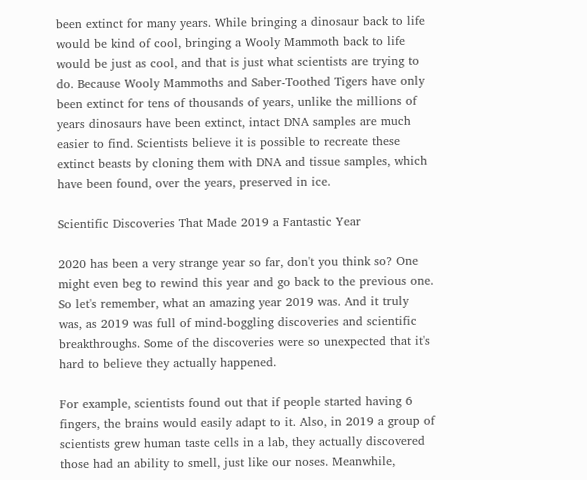been extinct for many years. While bringing a dinosaur back to life would be kind of cool, bringing a Wooly Mammoth back to life would be just as cool, and that is just what scientists are trying to do. Because Wooly Mammoths and Saber-Toothed Tigers have only been extinct for tens of thousands of years, unlike the millions of years dinosaurs have been extinct, intact DNA samples are much easier to find. Scientists believe it is possible to recreate these extinct beasts by cloning them with DNA and tissue samples, which have been found, over the years, preserved in ice.

Scientific Discoveries That Made 2019 a Fantastic Year

2020 has been a very strange year so far, don't you think so? One might even beg to rewind this year and go back to the previous one. So let's remember, what an amazing year 2019 was. And it truly was, as 2019 was full of mind-boggling discoveries and scientific breakthroughs. Some of the discoveries were so unexpected that it's hard to believe they actually happened.

For example, scientists found out that if people started having 6 fingers, the brains would easily adapt to it. Also, in 2019 a group of scientists grew human taste cells in a lab, they actually discovered those had an ability to smell, just like our noses. Meanwhile,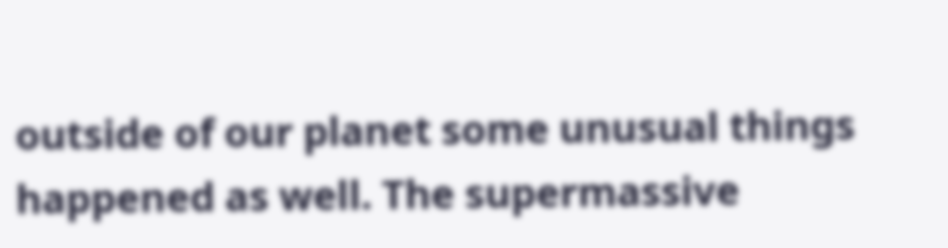outside of our planet some unusual things happened as well. The supermassive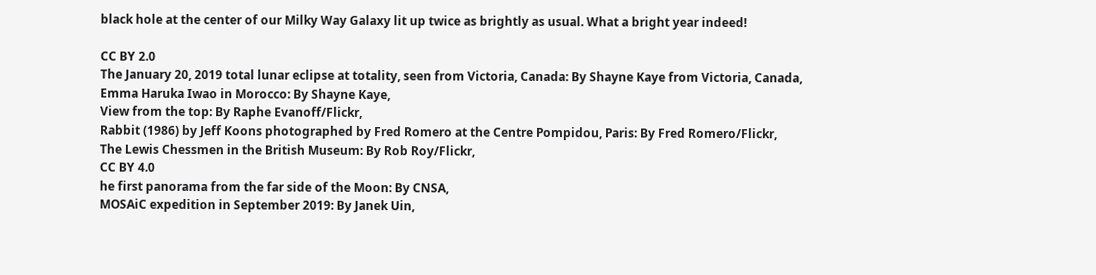black hole at the center of our Milky Way Galaxy lit up twice as brightly as usual. What a bright year indeed!

CC BY 2.0
The January 20, 2019 total lunar eclipse at totality, seen from Victoria, Canada: By Shayne Kaye from Victoria, Canada,
Emma Haruka Iwao in Morocco: By Shayne Kaye,
View from the top: By Raphe Evanoff/Flickr,
Rabbit (1986) by Jeff Koons photographed by Fred Romero at the Centre Pompidou, Paris: By Fred Romero/Flickr,
The Lewis Chessmen in the British Museum: By Rob Roy/Flickr,
CC BY 4.0
he first panorama from the far side of the Moon: By CNSA,
MOSAiC expedition in September 2019: By Janek Uin,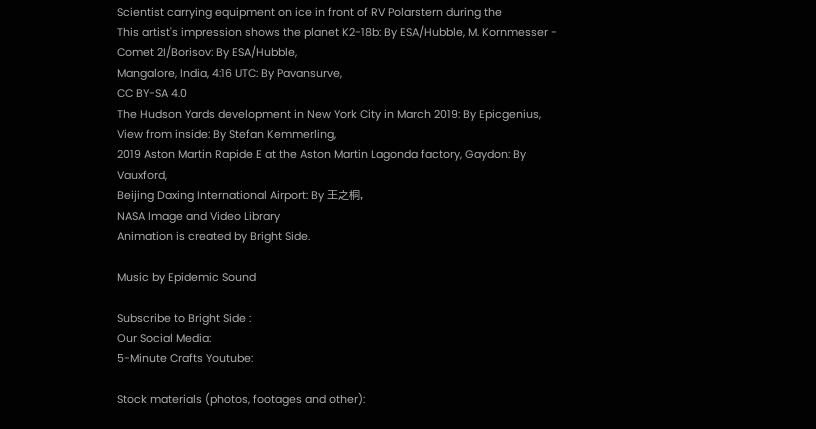Scientist carrying equipment on ice in front of RV Polarstern during the
This artist's impression shows the planet K2-18b: By ESA/Hubble, M. Kornmesser -
Comet 2I/Borisov: By ESA/Hubble,
Mangalore, India, 4:16 UTC: By Pavansurve,
CC BY-SA 4.0
The Hudson Yards development in New York City in March 2019: By Epicgenius,
View from inside: By Stefan Kemmerling,
2019 Aston Martin Rapide E at the Aston Martin Lagonda factory, Gaydon: By Vauxford,
Beijing Daxing International Airport: By 王之桐,
NASA Image and Video Library
Animation is created by Bright Side.

Music by Epidemic Sound

Subscribe to Bright Side :
Our Social Media:
5-Minute Crafts Youtube:

Stock materials (photos, footages and other):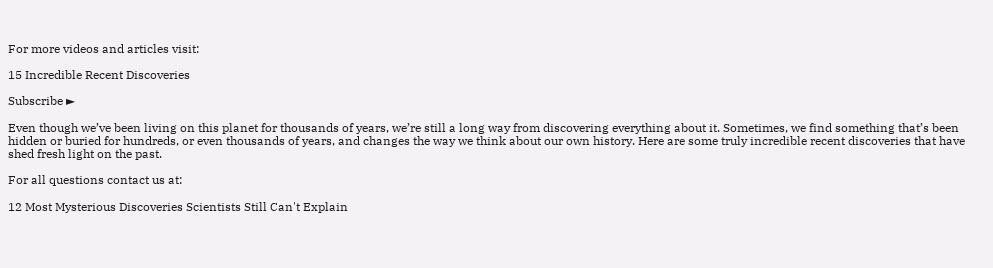For more videos and articles visit:

15 Incredible Recent Discoveries

Subscribe ►

Even though we’ve been living on this planet for thousands of years, we’re still a long way from discovering everything about it. Sometimes, we find something that’s been hidden or buried for hundreds, or even thousands of years, and changes the way we think about our own history. Here are some truly incredible recent discoveries that have shed fresh light on the past.

For all questions contact us at:

12 Most Mysterious Discoveries Scientists Still Can't Explain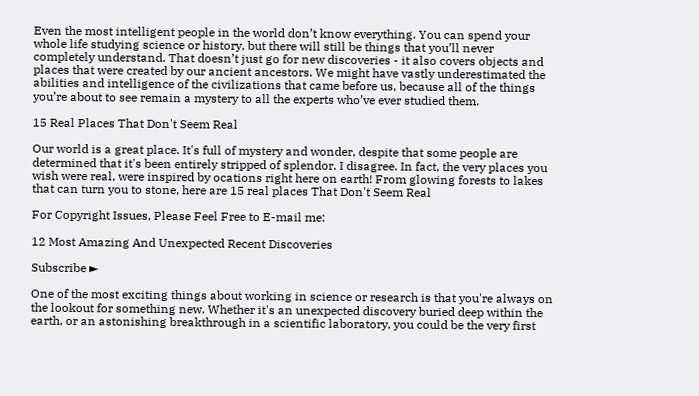Even the most intelligent people in the world don’t know everything. You can spend your whole life studying science or history, but there will still be things that you’ll never completely understand. That doesn’t just go for new discoveries - it also covers objects and places that were created by our ancient ancestors. We might have vastly underestimated the abilities and intelligence of the civilizations that came before us, because all of the things you’re about to see remain a mystery to all the experts who’ve ever studied them.

15 Real Places That Don't Seem Real

Our world is a great place. It's full of mystery and wonder, despite that some people are determined that it's been entirely stripped of splendor. I disagree. In fact, the very places you wish were real, were inspired by ocations right here on earth! From glowing forests to lakes that can turn you to stone, here are 15 real places That Don't Seem Real

For Copyright Issues, Please Feel Free to E-mail me:

12 Most Amazing And Unexpected Recent Discoveries

Subscribe ►

One of the most exciting things about working in science or research is that you're always on the lookout for something new. Whether it's an unexpected discovery buried deep within the earth, or an astonishing breakthrough in a scientific laboratory, you could be the very first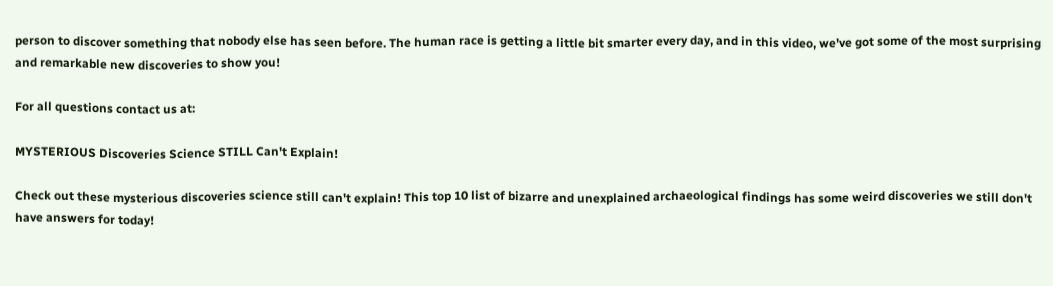person to discover something that nobody else has seen before. The human race is getting a little bit smarter every day, and in this video, we've got some of the most surprising and remarkable new discoveries to show you!

For all questions contact us at:

MYSTERIOUS Discoveries Science STILL Can't Explain!

Check out these mysterious discoveries science still can't explain! This top 10 list of bizarre and unexplained archaeological findings has some weird discoveries we still don't have answers for today!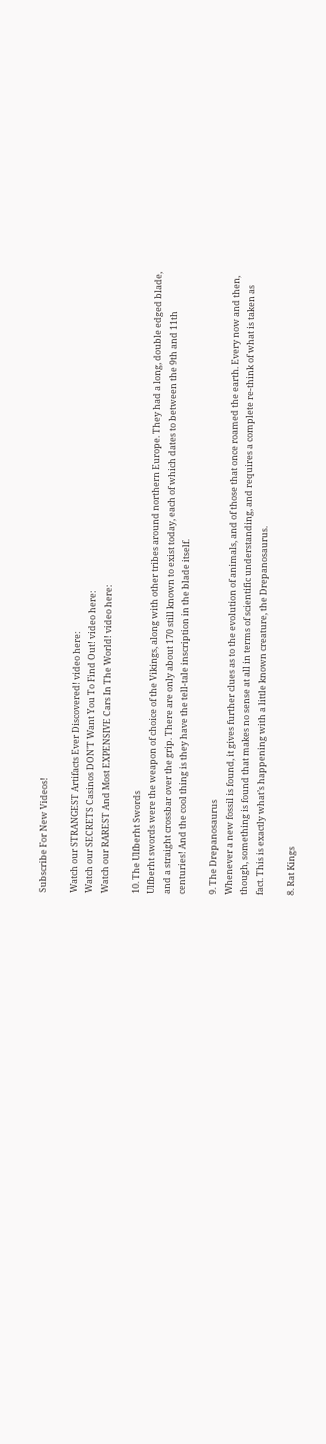Subscribe For New Videos!

Watch our STRANGEST Artifacts Ever Discovered! video here:
Watch our SECRETS Casinos DON'T Want You To Find Out! video here:
Watch our RAREST And Most EXPENSIVE Cars In The World! video here:

10. The Ulfberht Swords
Ulfberht swords were the weapon of choice of the Vikings, along with other tribes around northern Europe. They had a long, double edged blade, and a straight crossbar over the grip. There are only about 170 still known to exist today, each of which dates to between the 9th and 11th centuries! And the cool thing is they have the tell-tale inscription in the blade itself.

9. The Drepanosaurus
Whenever a new fossil is found, it gives further clues as to the evolution of animals, and of those that once roamed the earth. Every now and then, though, something is found that makes no sense at all in terms of scientific understanding, and requires a complete re-think of what is taken as fact. This is exactly what’s happening with a little known creature, the Drepanosaurus.

8. Rat Kings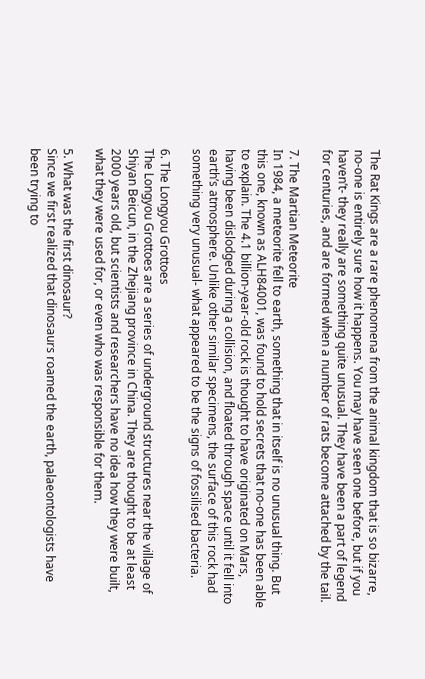The Rat Kings are a rare phenomena from the animal kingdom that is so bizarre, no-one is entirely sure how it happens. You may have seen one before, but if you haven’t- they really are something quite unusual. They have been a part of legend for centuries, and are formed when a number of rats become attached by the tail.

7. The Martian Meteorite
In 1984, a meteorite fell to earth, something that in itself is no unusual thing. But this one, known as ALH84001, was found to hold secrets that no-one has been able to explain. The 4.1 billion-year-old rock is thought to have originated on Mars, having been dislodged during a collision, and floated through space until it fell into earth’s atmosphere. Unlike other similar specimens, the surface of this rock had something very unusual- what appeared to be the signs of fossilised bacteria.

6. The Longyou Grottoes
The Longyou Grottoes are a series of underground structures near the village of Shiyan Beicun, in the Zhejiang province in China. They are thought to be at least 2000 years old, but scientists and researchers have no idea how they were built, what they were used for, or even who was responsible for them.

5. What was the first dinosaur?
Since we first realized that dinosaurs roamed the earth, palaeontologists have been trying to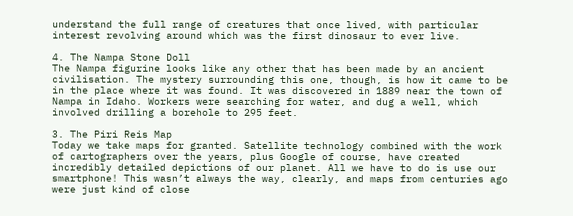understand the full range of creatures that once lived, with particular interest revolving around which was the first dinosaur to ever live.

4. The Nampa Stone Doll
The Nampa figurine looks like any other that has been made by an ancient civilisation. The mystery surrounding this one, though, is how it came to be in the place where it was found. It was discovered in 1889 near the town of Nampa in Idaho. Workers were searching for water, and dug a well, which involved drilling a borehole to 295 feet.

3. The Piri Reis Map
Today we take maps for granted. Satellite technology combined with the work of cartographers over the years, plus Google of course, have created incredibly detailed depictions of our planet. All we have to do is use our smartphone! This wasn’t always the way, clearly, and maps from centuries ago were just kind of close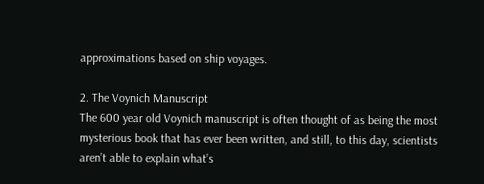approximations based on ship voyages.

2. The Voynich Manuscript
The 600 year old Voynich manuscript is often thought of as being the most mysterious book that has ever been written, and still, to this day, scientists aren’t able to explain what’s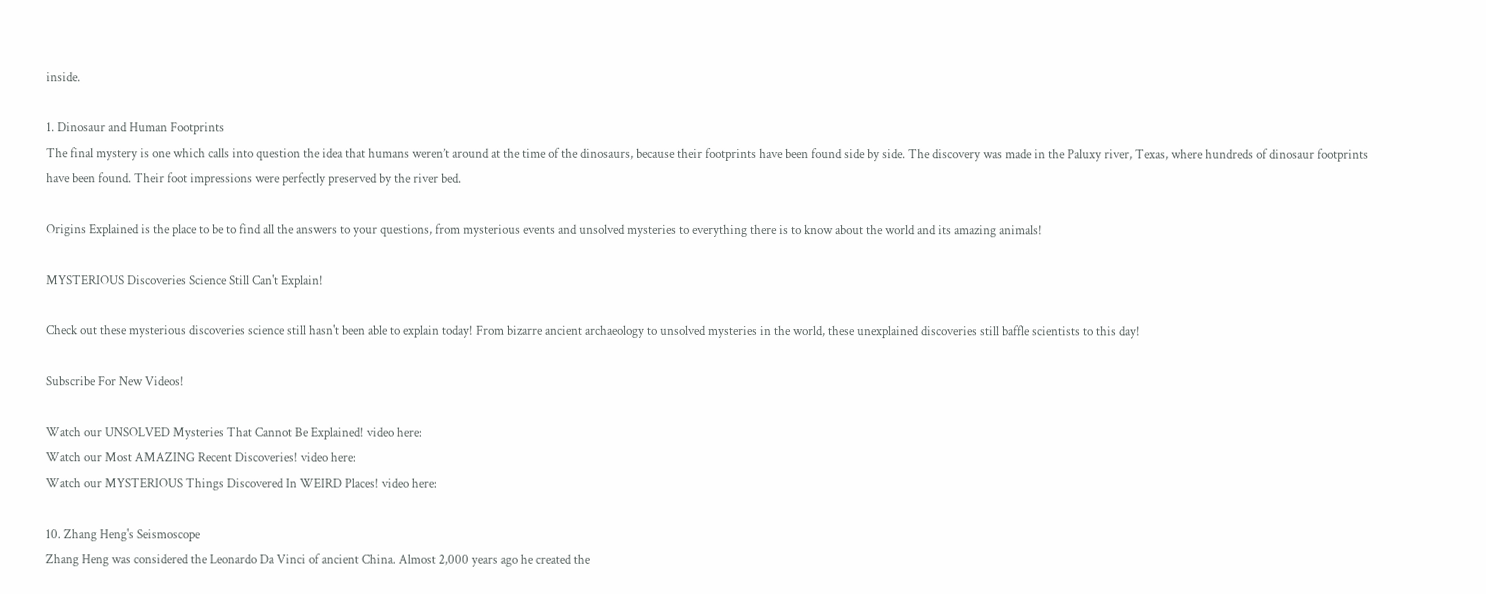inside.

1. Dinosaur and Human Footprints
The final mystery is one which calls into question the idea that humans weren’t around at the time of the dinosaurs, because their footprints have been found side by side. The discovery was made in the Paluxy river, Texas, where hundreds of dinosaur footprints have been found. Their foot impressions were perfectly preserved by the river bed.

Origins Explained is the place to be to find all the answers to your questions, from mysterious events and unsolved mysteries to everything there is to know about the world and its amazing animals!

MYSTERIOUS Discoveries Science Still Can't Explain!

Check out these mysterious discoveries science still hasn't been able to explain today! From bizarre ancient archaeology to unsolved mysteries in the world, these unexplained discoveries still baffle scientists to this day!

Subscribe For New Videos!

Watch our UNSOLVED Mysteries That Cannot Be Explained! video here:
Watch our Most AMAZING Recent Discoveries! video here:
Watch our MYSTERIOUS Things Discovered In WEIRD Places! video here:

10. Zhang Heng's Seismoscope
Zhang Heng was considered the Leonardo Da Vinci of ancient China. Almost 2,000 years ago he created the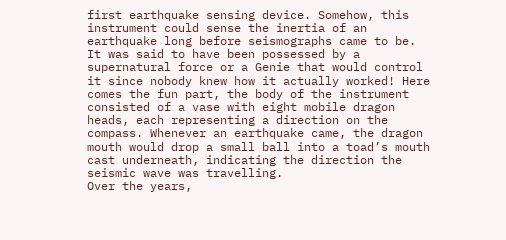first earthquake sensing device. Somehow, this instrument could sense the inertia of an earthquake long before seismographs came to be.
It was said to have been possessed by a supernatural force or a Genie that would control it since nobody knew how it actually worked! Here comes the fun part, the body of the instrument consisted of a vase with eight mobile dragon heads, each representing a direction on the compass. Whenever an earthquake came, the dragon mouth would drop a small ball into a toad’s mouth cast underneath, indicating the direction the seismic wave was travelling.
Over the years,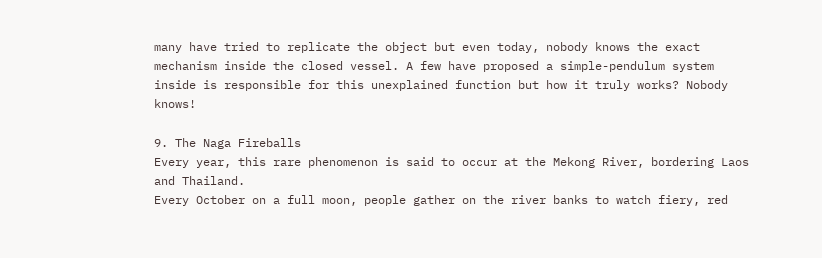many have tried to replicate the object but even today, nobody knows the exact mechanism inside the closed vessel. A few have proposed a simple-pendulum system inside is responsible for this unexplained function but how it truly works? Nobody knows!

9. The Naga Fireballs
Every year, this rare phenomenon is said to occur at the Mekong River, bordering Laos and Thailand.
Every October on a full moon, people gather on the river banks to watch fiery, red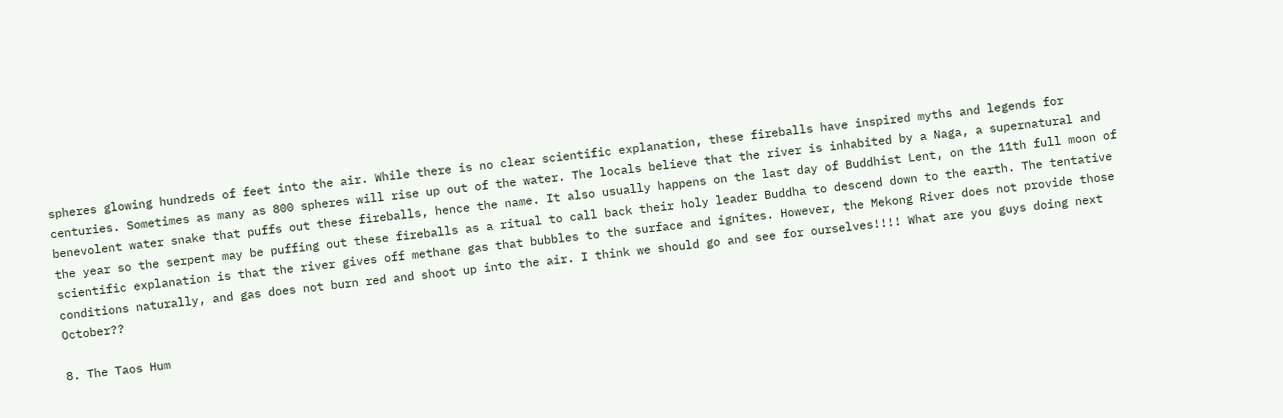spheres glowing hundreds of feet into the air. While there is no clear scientific explanation, these fireballs have inspired myths and legends for centuries. Sometimes as many as 800 spheres will rise up out of the water. The locals believe that the river is inhabited by a Naga, a supernatural and benevolent water snake that puffs out these fireballs, hence the name. It also usually happens on the last day of Buddhist Lent, on the 11th full moon of the year so the serpent may be puffing out these fireballs as a ritual to call back their holy leader Buddha to descend down to the earth. The tentative scientific explanation is that the river gives off methane gas that bubbles to the surface and ignites. However, the Mekong River does not provide those conditions naturally, and gas does not burn red and shoot up into the air. I think we should go and see for ourselves!!!! What are you guys doing next October??

8. The Taos Hum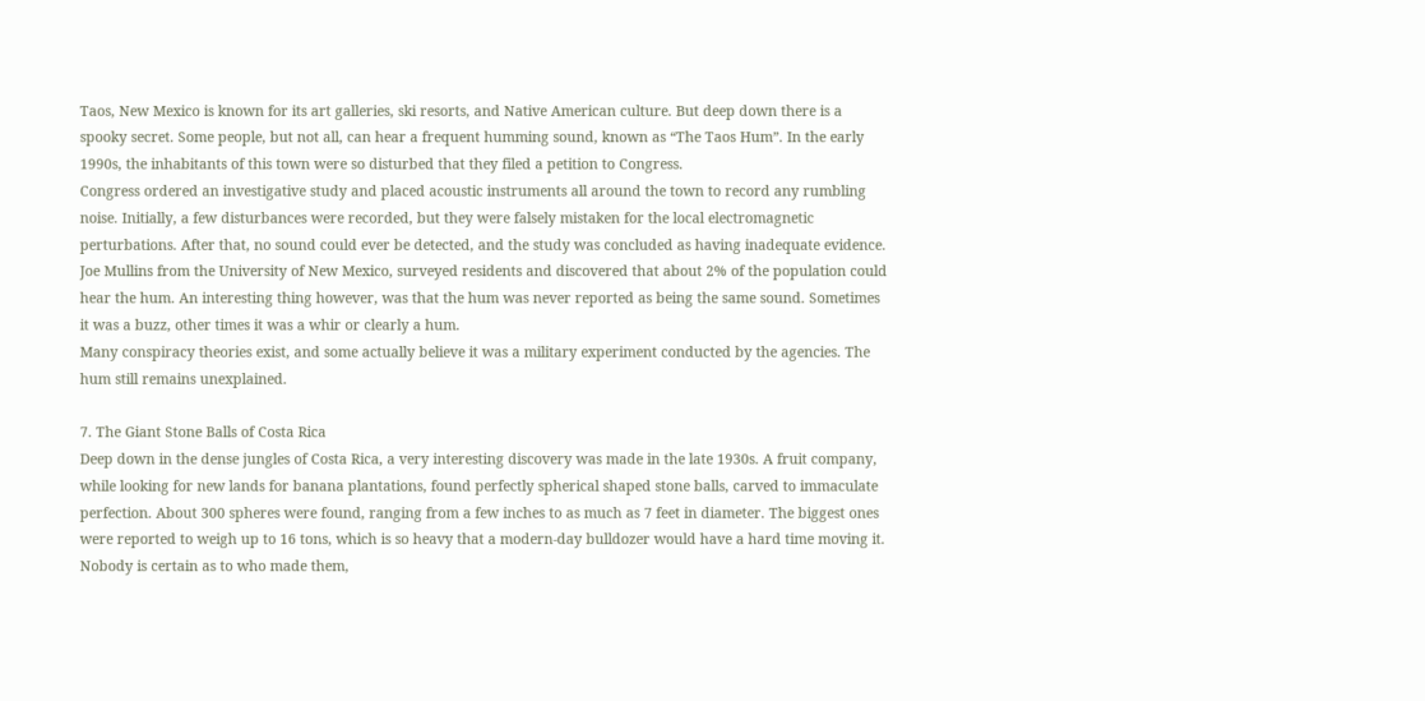Taos, New Mexico is known for its art galleries, ski resorts, and Native American culture. But deep down there is a spooky secret. Some people, but not all, can hear a frequent humming sound, known as “The Taos Hum”. In the early 1990s, the inhabitants of this town were so disturbed that they filed a petition to Congress.
Congress ordered an investigative study and placed acoustic instruments all around the town to record any rumbling noise. Initially, a few disturbances were recorded, but they were falsely mistaken for the local electromagnetic perturbations. After that, no sound could ever be detected, and the study was concluded as having inadequate evidence. Joe Mullins from the University of New Mexico, surveyed residents and discovered that about 2% of the population could hear the hum. An interesting thing however, was that the hum was never reported as being the same sound. Sometimes it was a buzz, other times it was a whir or clearly a hum.
Many conspiracy theories exist, and some actually believe it was a military experiment conducted by the agencies. The hum still remains unexplained.

7. The Giant Stone Balls of Costa Rica
Deep down in the dense jungles of Costa Rica, a very interesting discovery was made in the late 1930s. A fruit company, while looking for new lands for banana plantations, found perfectly spherical shaped stone balls, carved to immaculate perfection. About 300 spheres were found, ranging from a few inches to as much as 7 feet in diameter. The biggest ones were reported to weigh up to 16 tons, which is so heavy that a modern-day bulldozer would have a hard time moving it. Nobody is certain as to who made them,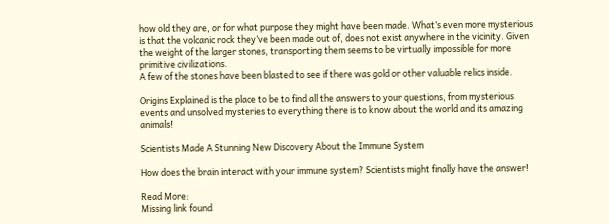how old they are, or for what purpose they might have been made. What’s even more mysterious is that the volcanic rock they’ve been made out of, does not exist anywhere in the vicinity. Given the weight of the larger stones, transporting them seems to be virtually impossible for more primitive civilizations.
A few of the stones have been blasted to see if there was gold or other valuable relics inside.

Origins Explained is the place to be to find all the answers to your questions, from mysterious events and unsolved mysteries to everything there is to know about the world and its amazing animals!

Scientists Made A Stunning New Discovery About the Immune System

How does the brain interact with your immune system? Scientists might finally have the answer!

Read More:
Missing link found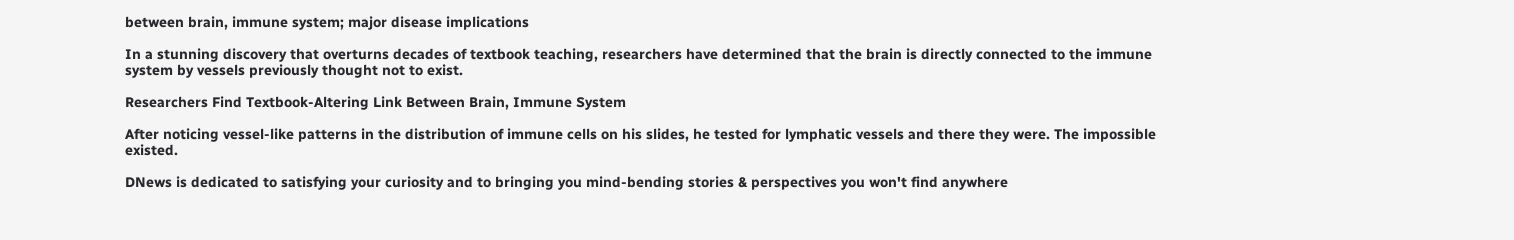between brain, immune system; major disease implications

In a stunning discovery that overturns decades of textbook teaching, researchers have determined that the brain is directly connected to the immune system by vessels previously thought not to exist.

Researchers Find Textbook-Altering Link Between Brain, Immune System

After noticing vessel-like patterns in the distribution of immune cells on his slides, he tested for lymphatic vessels and there they were. The impossible existed.

DNews is dedicated to satisfying your curiosity and to bringing you mind-bending stories & perspectives you won't find anywhere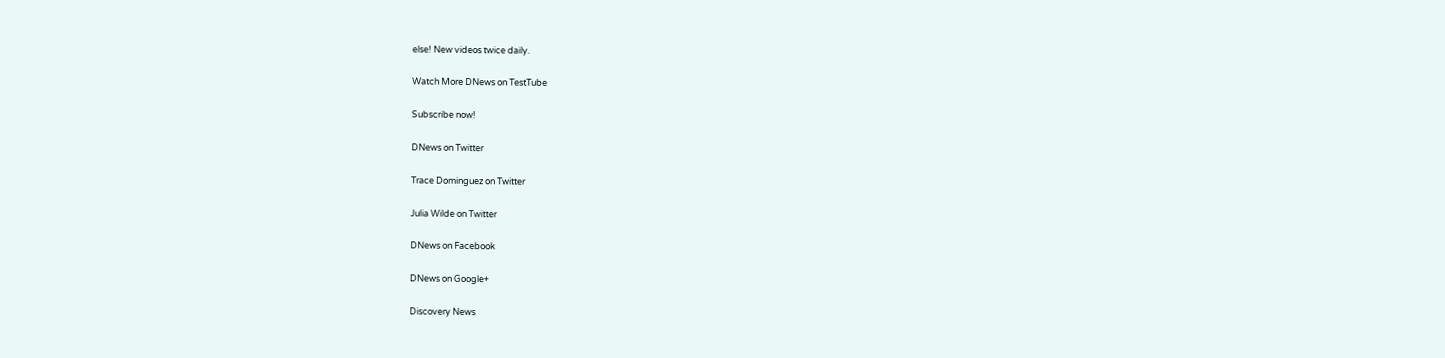else! New videos twice daily.

Watch More DNews on TestTube

Subscribe now!

DNews on Twitter

Trace Dominguez on Twitter

Julia Wilde on Twitter

DNews on Facebook

DNews on Google+

Discovery News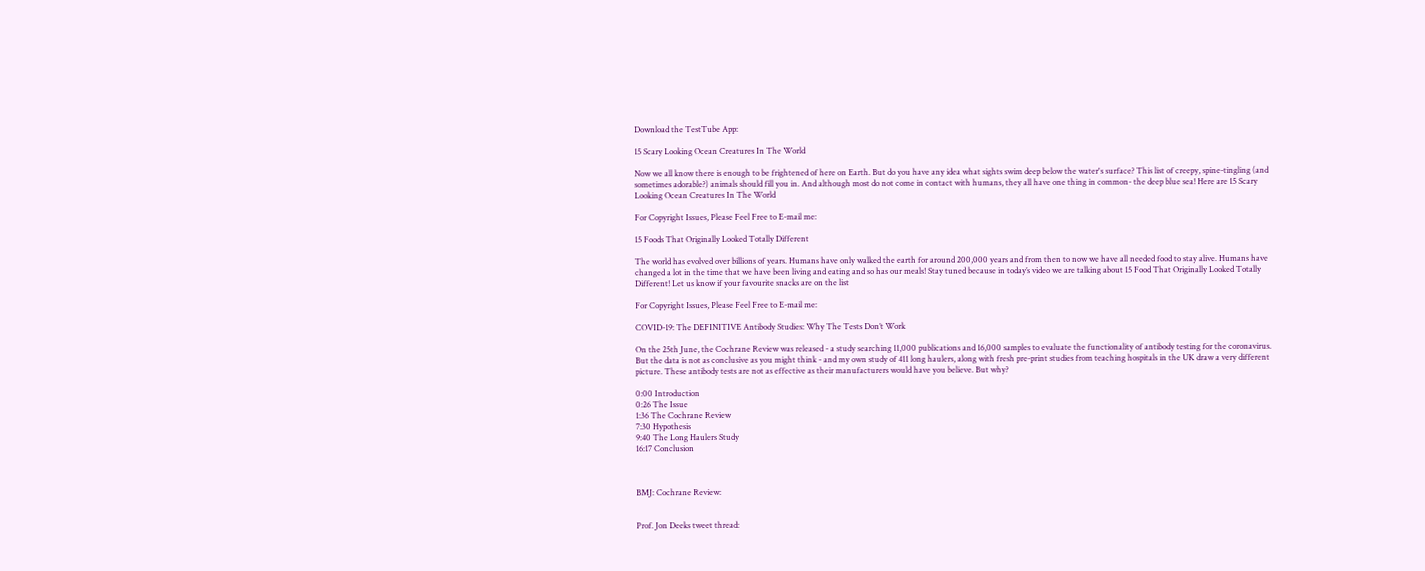Download the TestTube App:

15 Scary Looking Ocean Creatures In The World

Now we all know there is enough to be frightened of here on Earth. But do you have any idea what sights swim deep below the water's surface? This list of creepy, spine-tingling (and sometimes adorable?) animals should fill you in. And although most do not come in contact with humans, they all have one thing in common- the deep blue sea! Here are 15 Scary Looking Ocean Creatures In The World

For Copyright Issues, Please Feel Free to E-mail me:

15 Foods That Originally Looked Totally Different

The world has evolved over billions of years. Humans have only walked the earth for around 200,000 years and from then to now we have all needed food to stay alive. Humans have changed a lot in the time that we have been living and eating and so has our meals! Stay tuned because in today’s video we are talking about 15 Food That Originally Looked Totally Different! Let us know if your favourite snacks are on the list

For Copyright Issues, Please Feel Free to E-mail me:

COVID-19: The DEFINITIVE Antibody Studies: Why The Tests Don’t Work

On the 25th June, the Cochrane Review was released - a study searching 11,000 publications and 16,000 samples to evaluate the functionality of antibody testing for the coronavirus. But the data is not as conclusive as you might think - and my own study of 411 long haulers, along with fresh pre-print studies from teaching hospitals in the UK draw a very different picture. These antibody tests are not as effective as their manufacturers would have you believe. But why?

0:00 Introduction
0:26 The Issue
1:36 The Cochrane Review
7:30 Hypothesis
9:40 The Long Haulers Study
16:17 Conclusion



BMJ: Cochrane Review:


Prof. Jon Deeks tweet thread: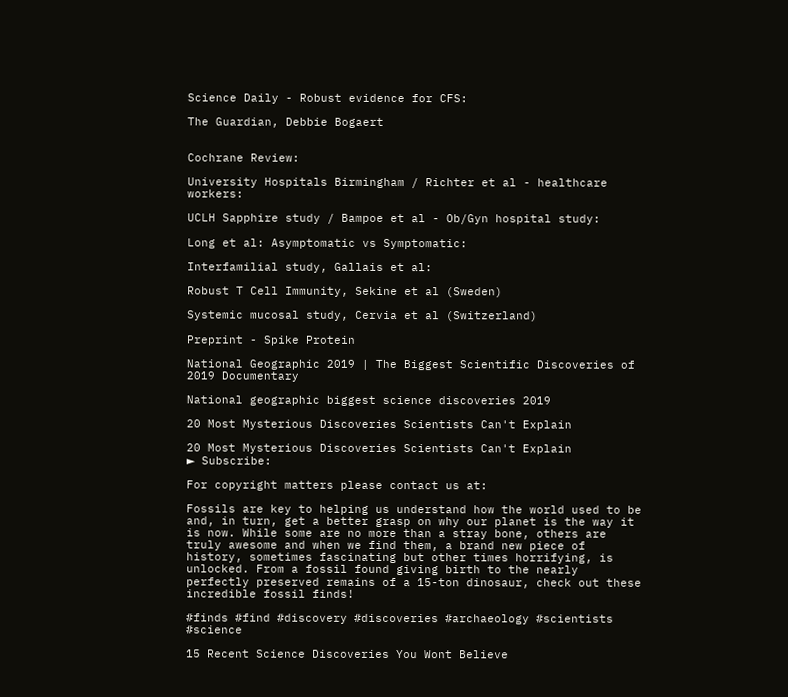Science Daily - Robust evidence for CFS:

The Guardian, Debbie Bogaert


Cochrane Review:

University Hospitals Birmingham / Richter et al - healthcare workers:

UCLH Sapphire study / Bampoe et al - Ob/Gyn hospital study:

Long et al: Asymptomatic vs Symptomatic:

Interfamilial study, Gallais et al:

Robust T Cell Immunity, Sekine et al (Sweden)

Systemic mucosal study, Cervia et al (Switzerland)

Preprint - Spike Protein

National Geographic 2019 | The Biggest Scientific Discoveries of 2019 Documentary

National geographic biggest science discoveries 2019

20 Most Mysterious Discoveries Scientists Can't Explain

20 Most Mysterious Discoveries Scientists Can't Explain
► Subscribe:

For copyright matters please contact us at:

Fossils are key to helping us understand how the world used to be and, in turn, get a better grasp on why our planet is the way it is now. While some are no more than a stray bone, others are truly awesome and when we find them, a brand new piece of history, sometimes fascinating but other times horrifying, is unlocked. From a fossil found giving birth to the nearly perfectly preserved remains of a 15-ton dinosaur, check out these incredible fossil finds!

#finds #find #discovery #discoveries #archaeology #scientists #science

15 Recent Science Discoveries You Wont Believe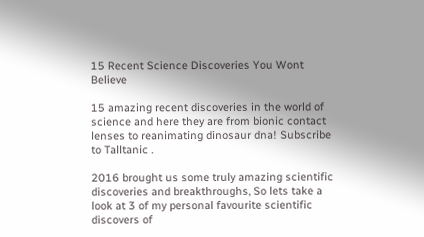15 Recent Science Discoveries You Wont Believe

15 amazing recent discoveries in the world of science and here they are from bionic contact lenses to reanimating dinosaur dna! Subscribe to Talltanic .

2016 brought us some truly amazing scientific discoveries and breakthroughs, So lets take a look at 3 of my personal favourite scientific discovers of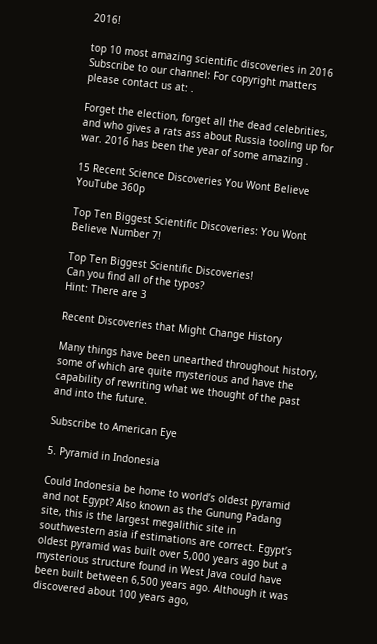2016!

top 10 most amazing scientific discoveries in 2016 Subscribe to our channel: For copyright matters please contact us at: .

Forget the election, forget all the dead celebrities, and who gives a rats ass about Russia tooling up for war. 2016 has been the year of some amazing .

15 Recent Science Discoveries You Wont Believe YouTube 360p

Top Ten Biggest Scientific Discoveries: You Wont Believe Number 7!

Top Ten Biggest Scientific Discoveries!
Can you find all of the typos?
Hint: There are 3

Recent Discoveries that Might Change History

Many things have been unearthed throughout history, some of which are quite mysterious and have the capability of rewriting what we thought of the past and into the future.

Subscribe to American Eye

5. Pyramid in Indonesia

Could Indonesia be home to world’s oldest pyramid and not Egypt? Also known as the Gunung Padang site, this is the largest megalithic site in southwestern asia if estimations are correct. Egypt’s oldest pyramid was built over 5,000 years ago but a mysterious structure found in West Java could have been built between 6,500 years ago. Although it was discovered about 100 years ago,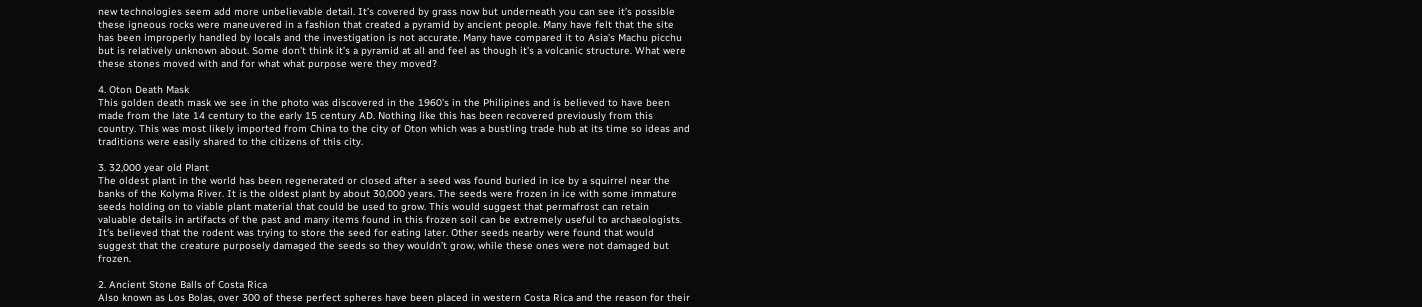new technologies seem add more unbelievable detail. It’s covered by grass now but underneath you can see it’s possible these igneous rocks were maneuvered in a fashion that created a pyramid by ancient people. Many have felt that the site has been improperly handled by locals and the investigation is not accurate. Many have compared it to Asia’s Machu picchu but is relatively unknown about. Some don’t think it’s a pyramid at all and feel as though it’s a volcanic structure. What were these stones moved with and for what what purpose were they moved?

4. Oton Death Mask
This golden death mask we see in the photo was discovered in the 1960’s in the Philipines and is believed to have been made from the late 14 century to the early 15 century AD. Nothing like this has been recovered previously from this country. This was most likely imported from China to the city of Oton which was a bustling trade hub at its time so ideas and traditions were easily shared to the citizens of this city.

3. 32,000 year old Plant
The oldest plant in the world has been regenerated or closed after a seed was found buried in ice by a squirrel near the banks of the Kolyma River. It is the oldest plant by about 30,000 years. The seeds were frozen in ice with some immature seeds holding on to viable plant material that could be used to grow. This would suggest that permafrost can retain valuable details in artifacts of the past and many items found in this frozen soil can be extremely useful to archaeologists. It’s believed that the rodent was trying to store the seed for eating later. Other seeds nearby were found that would suggest that the creature purposely damaged the seeds so they wouldn’t grow, while these ones were not damaged but frozen.

2. Ancient Stone Balls of Costa Rica
Also known as Los Bolas, over 300 of these perfect spheres have been placed in western Costa Rica and the reason for their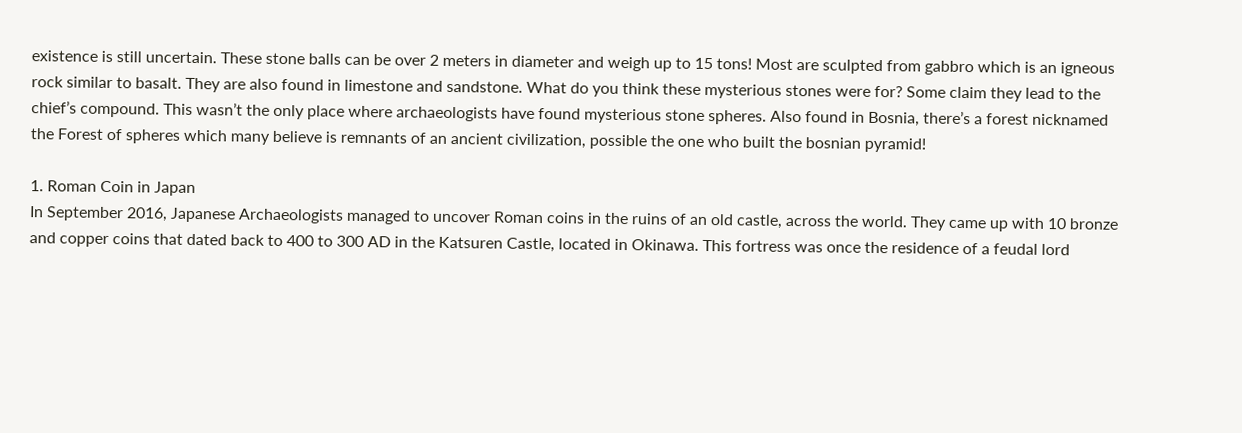existence is still uncertain. These stone balls can be over 2 meters in diameter and weigh up to 15 tons! Most are sculpted from gabbro which is an igneous rock similar to basalt. They are also found in limestone and sandstone. What do you think these mysterious stones were for? Some claim they lead to the chief’s compound. This wasn’t the only place where archaeologists have found mysterious stone spheres. Also found in Bosnia, there’s a forest nicknamed the Forest of spheres which many believe is remnants of an ancient civilization, possible the one who built the bosnian pyramid!

1. Roman Coin in Japan
In September 2016, Japanese Archaeologists managed to uncover Roman coins in the ruins of an old castle, across the world. They came up with 10 bronze and copper coins that dated back to 400 to 300 AD in the Katsuren Castle, located in Okinawa. This fortress was once the residence of a feudal lord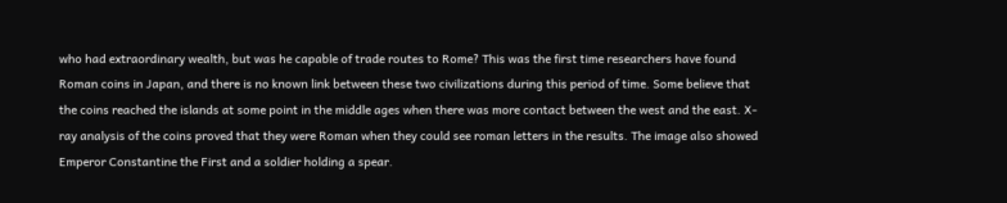who had extraordinary wealth, but was he capable of trade routes to Rome? This was the first time researchers have found Roman coins in Japan, and there is no known link between these two civilizations during this period of time. Some believe that the coins reached the islands at some point in the middle ages when there was more contact between the west and the east. X-ray analysis of the coins proved that they were Roman when they could see roman letters in the results. The image also showed Emperor Constantine the First and a soldier holding a spear.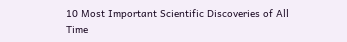10 Most Important Scientific Discoveries of All Time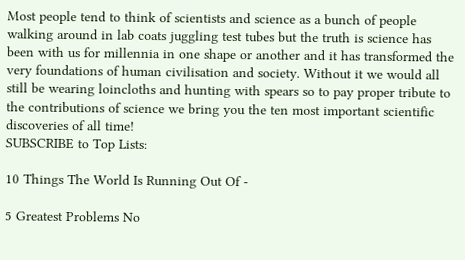Most people tend to think of scientists and science as a bunch of people walking around in lab coats juggling test tubes but the truth is science has been with us for millennia in one shape or another and it has transformed the very foundations of human civilisation and society. Without it we would all still be wearing loincloths and hunting with spears so to pay proper tribute to the contributions of science we bring you the ten most important scientific discoveries of all time!
SUBSCRIBE to Top Lists:

10 Things The World Is Running Out Of -

5 Greatest Problems No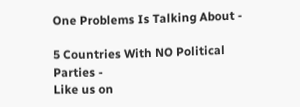One Problems Is Talking About -

5 Countries With NO Political Parties -
Like us on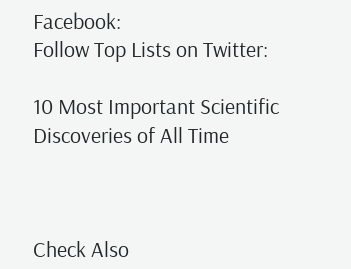Facebook:
Follow Top Lists on Twitter:

10 Most Important Scientific Discoveries of All Time



Check Also